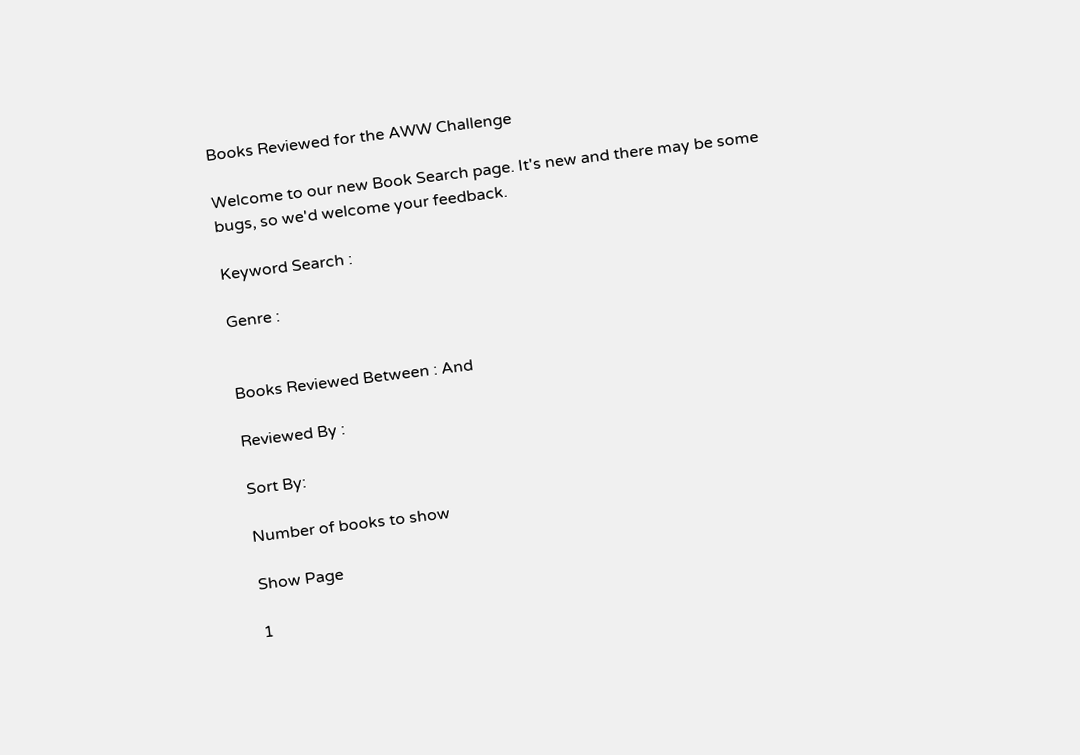Books Reviewed for the AWW Challenge

Welcome to our new Book Search page. It's new and there may be some bugs, so we'd welcome your feedback.

Keyword Search :

Genre :


Books Reviewed Between : And

Reviewed By :

Sort By:

Number of books to show

Show Page

1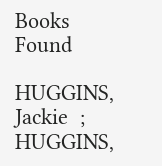Books Found

HUGGINS, Jackie  ; HUGGINS,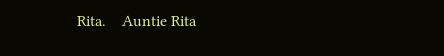Rita.    Auntie Rita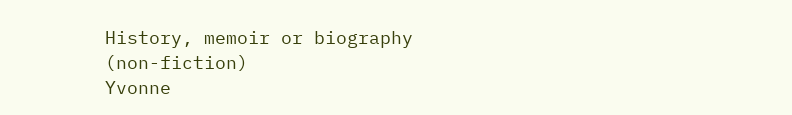History, memoir or biography (non-fiction)
Yvonne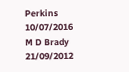Perkins 10/07/2016
M D Brady 21/09/2012